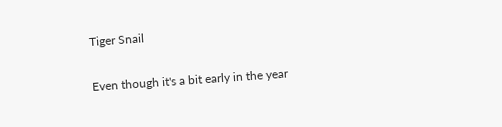Tiger Snail

Even though it's a bit early in the year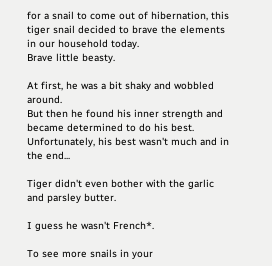for a snail to come out of hibernation, this tiger snail decided to brave the elements in our household today.
Brave little beasty.

At first, he was a bit shaky and wobbled around.
But then he found his inner strength and became determined to do his best.
Unfortunately, his best wasn't much and in the end...

Tiger didn't even bother with the garlic and parsley butter.

I guess he wasn't French*.

To see more snails in your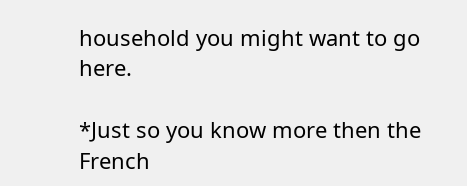household you might want to go here.

*Just so you know more then the French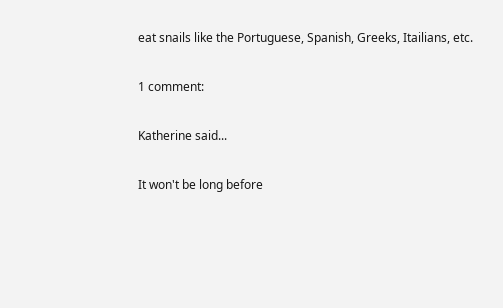eat snails like the Portuguese, Spanish, Greeks, Itailians, etc.

1 comment:

Katherine said...

It won't be long before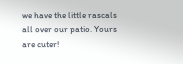we have the little rascals all over our patio. Yours are cuter!